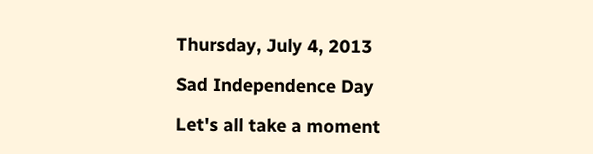Thursday, July 4, 2013

Sad Independence Day

Let's all take a moment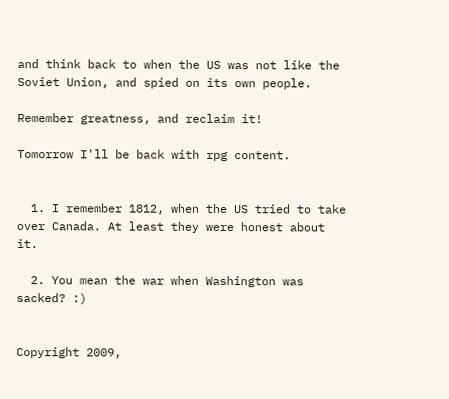and think back to when the US was not like the Soviet Union, and spied on its own people.

Remember greatness, and reclaim it!

Tomorrow I'll be back with rpg content.


  1. I remember 1812, when the US tried to take over Canada. At least they were honest about it.

  2. You mean the war when Washington was sacked? :)


Copyright 2009,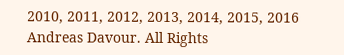2010, 2011, 2012, 2013, 2014, 2015, 2016 Andreas Davour. All Rights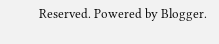Reserved. Powered by Blogger.